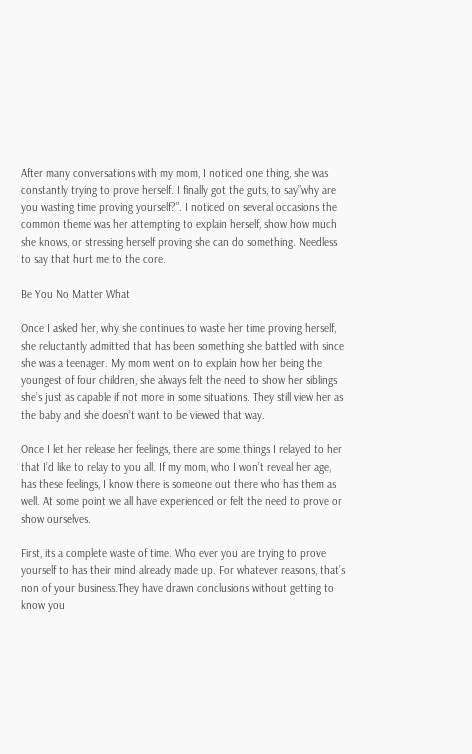After many conversations with my mom, I noticed one thing, she was constantly trying to prove herself. I finally got the guts, to say”why are you wasting time proving yourself?”. I noticed on several occasions the common theme was her attempting to explain herself, show how much she knows, or stressing herself proving she can do something. Needless to say that hurt me to the core.

Be You No Matter What

Once I asked her, why she continues to waste her time proving herself, she reluctantly admitted that has been something she battled with since she was a teenager. My mom went on to explain how her being the youngest of four children, she always felt the need to show her siblings she’s just as capable if not more in some situations. They still view her as the baby and she doesn’t want to be viewed that way.

Once I let her release her feelings, there are some things I relayed to her that I’d like to relay to you all. If my mom, who I won’t reveal her age, has these feelings, I know there is someone out there who has them as well. At some point we all have experienced or felt the need to prove or show ourselves.

First, its a complete waste of time. Who ever you are trying to prove yourself to has their mind already made up. For whatever reasons, that’s non of your business.They have drawn conclusions without getting to know you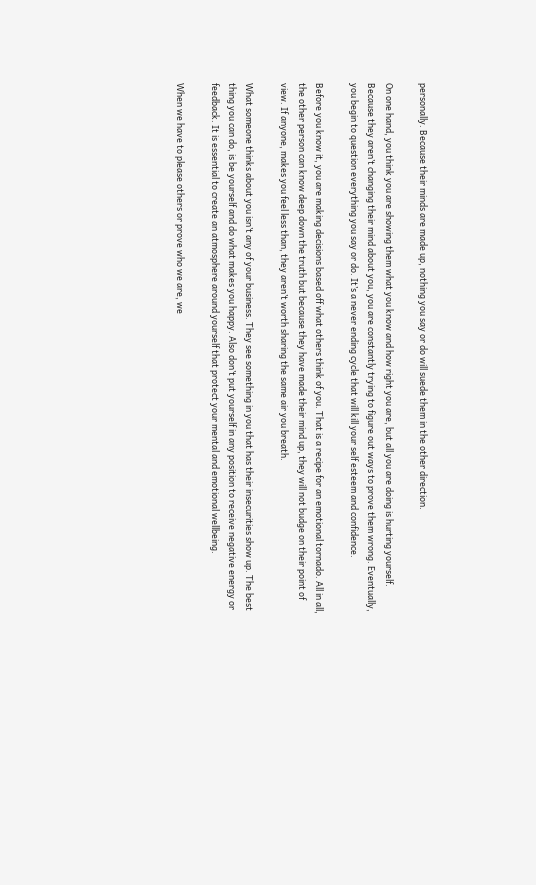personally. Because their minds are made up, nothing you say or do will suede them in the other direction.

On one hand, you think you are showing them what you know and how right you are, but all you are doing is hurting yourself. Because they aren’t changing their mind about you, you are constantly trying to figure out ways to prove them wrong. Eventually, you begin to question everything you say or do. It’s a never ending cycle that will kill your self esteem and confidence.

Before you know it, you are making decisions based off what others think of you. That is a recipe for an emotional tornado. All in all, the other person can know deep down the truth but because they have made their mind up, they will not budge on their point of view. If anyone, makes you feel less than, they aren’t worth sharing the same air you breath.

What someone thinks about you isn’t any of your business. They see something in you that has their insecurities show up. The best thing you can do, is be yourself and do what makes you happy. Also don’t put yourself in any position to receive negative energy or feedback. It is essential to create an atmosphere around yourself that protect your mental and emotional wellbeing.

When we have to please others or prove who we are, we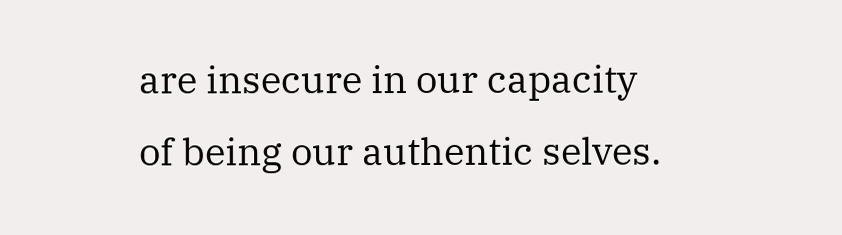are insecure in our capacity of being our authentic selves.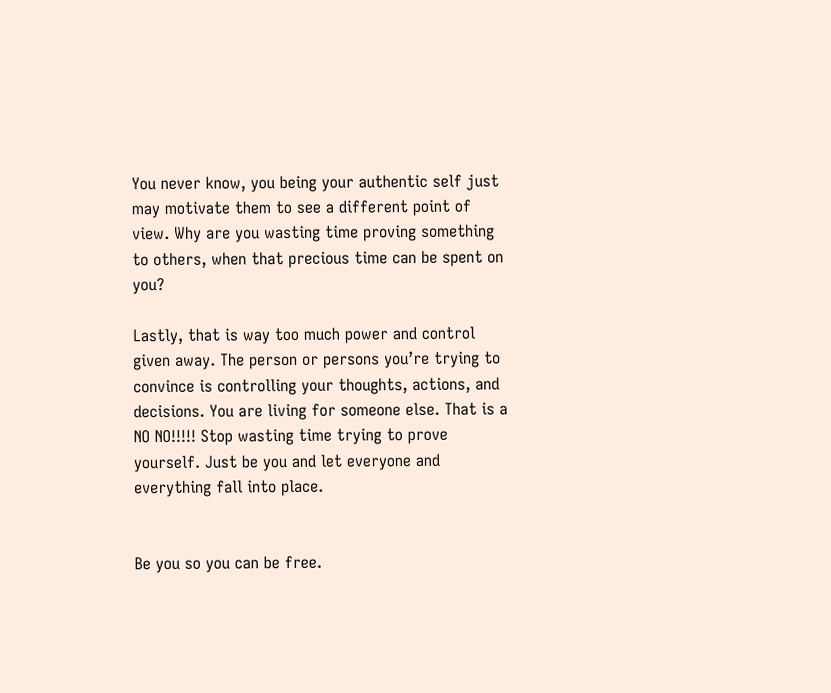You never know, you being your authentic self just may motivate them to see a different point of view. Why are you wasting time proving something to others, when that precious time can be spent on you?

Lastly, that is way too much power and control given away. The person or persons you’re trying to convince is controlling your thoughts, actions, and decisions. You are living for someone else. That is a NO NO!!!!! Stop wasting time trying to prove yourself. Just be you and let everyone and everything fall into place.


Be you so you can be free.